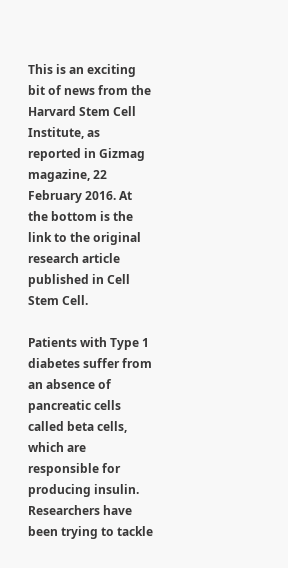This is an exciting bit of news from the Harvard Stem Cell Institute, as reported in Gizmag magazine, 22 February 2016. At the bottom is the link to the original research article published in Cell Stem Cell.

Patients with Type 1 diabetes suffer from an absence of pancreatic cells called beta cells, which are responsible for producing insulin. Researchers have been trying to tackle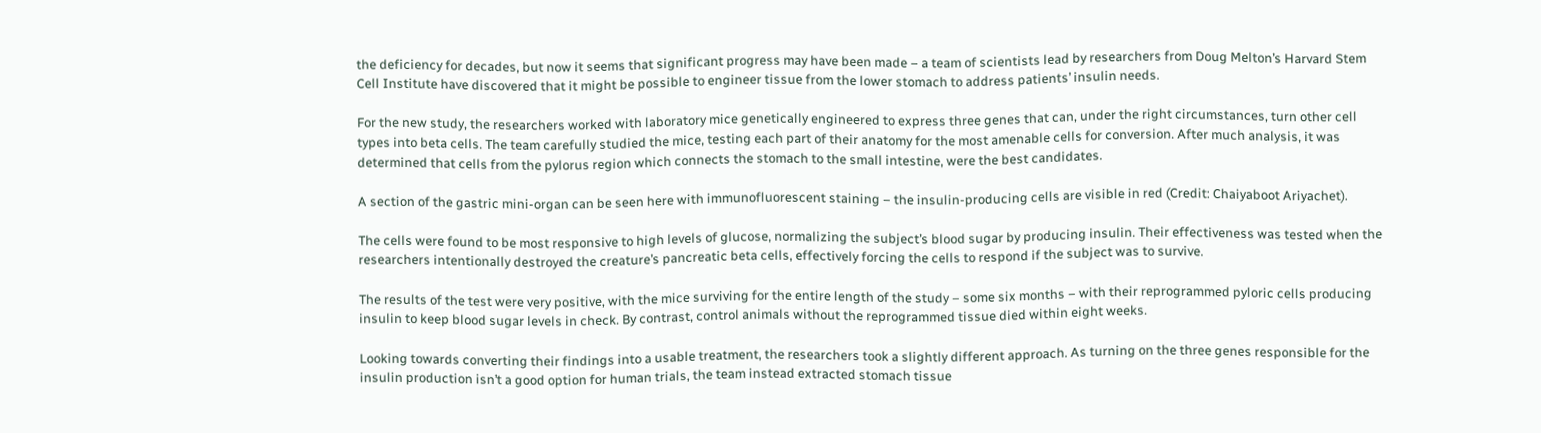the deficiency for decades, but now it seems that significant progress may have been made – a team of scientists lead by researchers from Doug Melton’s Harvard Stem Cell Institute have discovered that it might be possible to engineer tissue from the lower stomach to address patients’ insulin needs.

For the new study, the researchers worked with laboratory mice genetically engineered to express three genes that can, under the right circumstances, turn other cell types into beta cells. The team carefully studied the mice, testing each part of their anatomy for the most amenable cells for conversion. After much analysis, it was determined that cells from the pylorus region which connects the stomach to the small intestine, were the best candidates.

A section of the gastric mini-organ can be seen here with immunofluorescent staining – the insulin-producing cells are visible in red (Credit: Chaiyaboot Ariyachet).

The cells were found to be most responsive to high levels of glucose, normalizing the subject’s blood sugar by producing insulin. Their effectiveness was tested when the researchers intentionally destroyed the creature’s pancreatic beta cells, effectively forcing the cells to respond if the subject was to survive.

The results of the test were very positive, with the mice surviving for the entire length of the study – some six months – with their reprogrammed pyloric cells producing insulin to keep blood sugar levels in check. By contrast, control animals without the reprogrammed tissue died within eight weeks.

Looking towards converting their findings into a usable treatment, the researchers took a slightly different approach. As turning on the three genes responsible for the insulin production isn’t a good option for human trials, the team instead extracted stomach tissue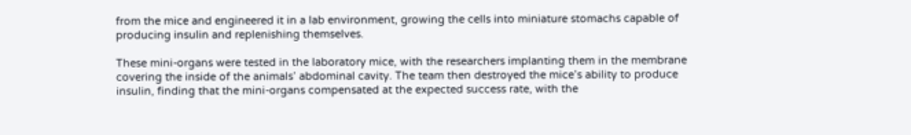from the mice and engineered it in a lab environment, growing the cells into miniature stomachs capable of producing insulin and replenishing themselves.

These mini-organs were tested in the laboratory mice, with the researchers implanting them in the membrane covering the inside of the animals’ abdominal cavity. The team then destroyed the mice’s ability to produce insulin, finding that the mini-organs compensated at the expected success rate, with the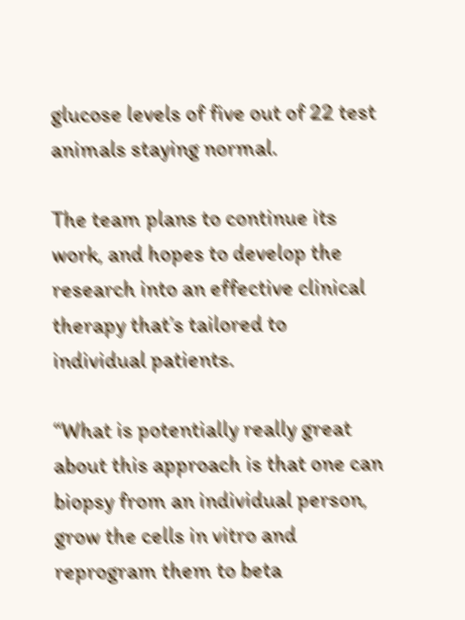glucose levels of five out of 22 test animals staying normal.

The team plans to continue its work, and hopes to develop the research into an effective clinical therapy that’s tailored to individual patients.

“What is potentially really great about this approach is that one can biopsy from an individual person, grow the cells in vitro and reprogram them to beta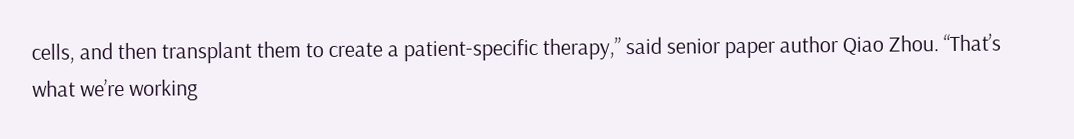cells, and then transplant them to create a patient-specific therapy,” said senior paper author Qiao Zhou. “That’s what we’re working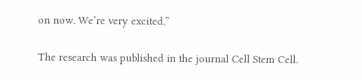on now. We’re very excited.”

The research was published in the journal Cell Stem Cell.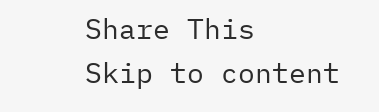Share This
Skip to content